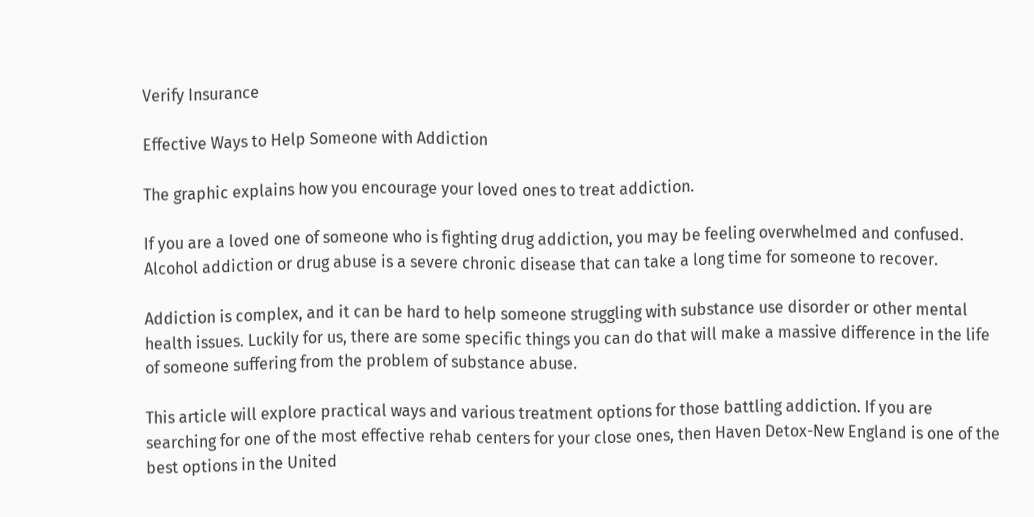Verify Insurance

Effective Ways to Help Someone with Addiction

The graphic explains how you encourage your loved ones to treat addiction.

If you are a loved one of someone who is fighting drug addiction, you may be feeling overwhelmed and confused. Alcohol addiction or drug abuse is a severe chronic disease that can take a long time for someone to recover.

Addiction is complex, and it can be hard to help someone struggling with substance use disorder or other mental health issues. Luckily for us, there are some specific things you can do that will make a massive difference in the life of someone suffering from the problem of substance abuse.

This article will explore practical ways and various treatment options for those battling addiction. If you are searching for one of the most effective rehab centers for your close ones, then Haven Detox-New England is one of the best options in the United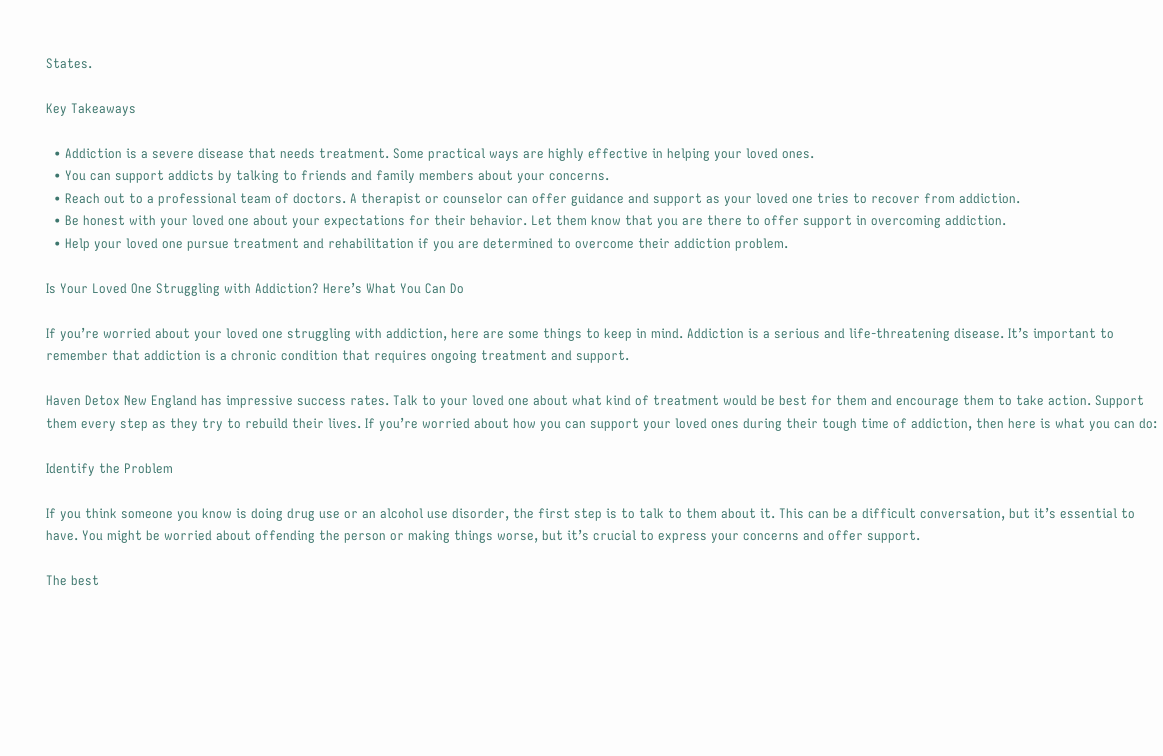States.

Key Takeaways

  • Addiction is a severe disease that needs treatment. Some practical ways are highly effective in helping your loved ones.
  • You can support addicts by talking to friends and family members about your concerns.
  • Reach out to a professional team of doctors. A therapist or counselor can offer guidance and support as your loved one tries to recover from addiction.
  • Be honest with your loved one about your expectations for their behavior. Let them know that you are there to offer support in overcoming addiction.
  • Help your loved one pursue treatment and rehabilitation if you are determined to overcome their addiction problem.

Is Your Loved One Struggling with Addiction? Here’s What You Can Do

If you’re worried about your loved one struggling with addiction, here are some things to keep in mind. Addiction is a serious and life-threatening disease. It’s important to remember that addiction is a chronic condition that requires ongoing treatment and support.

Haven Detox New England has impressive success rates. Talk to your loved one about what kind of treatment would be best for them and encourage them to take action. Support them every step as they try to rebuild their lives. If you’re worried about how you can support your loved ones during their tough time of addiction, then here is what you can do:

Identify the Problem

If you think someone you know is doing drug use or an alcohol use disorder, the first step is to talk to them about it. This can be a difficult conversation, but it’s essential to have. You might be worried about offending the person or making things worse, but it’s crucial to express your concerns and offer support.

The best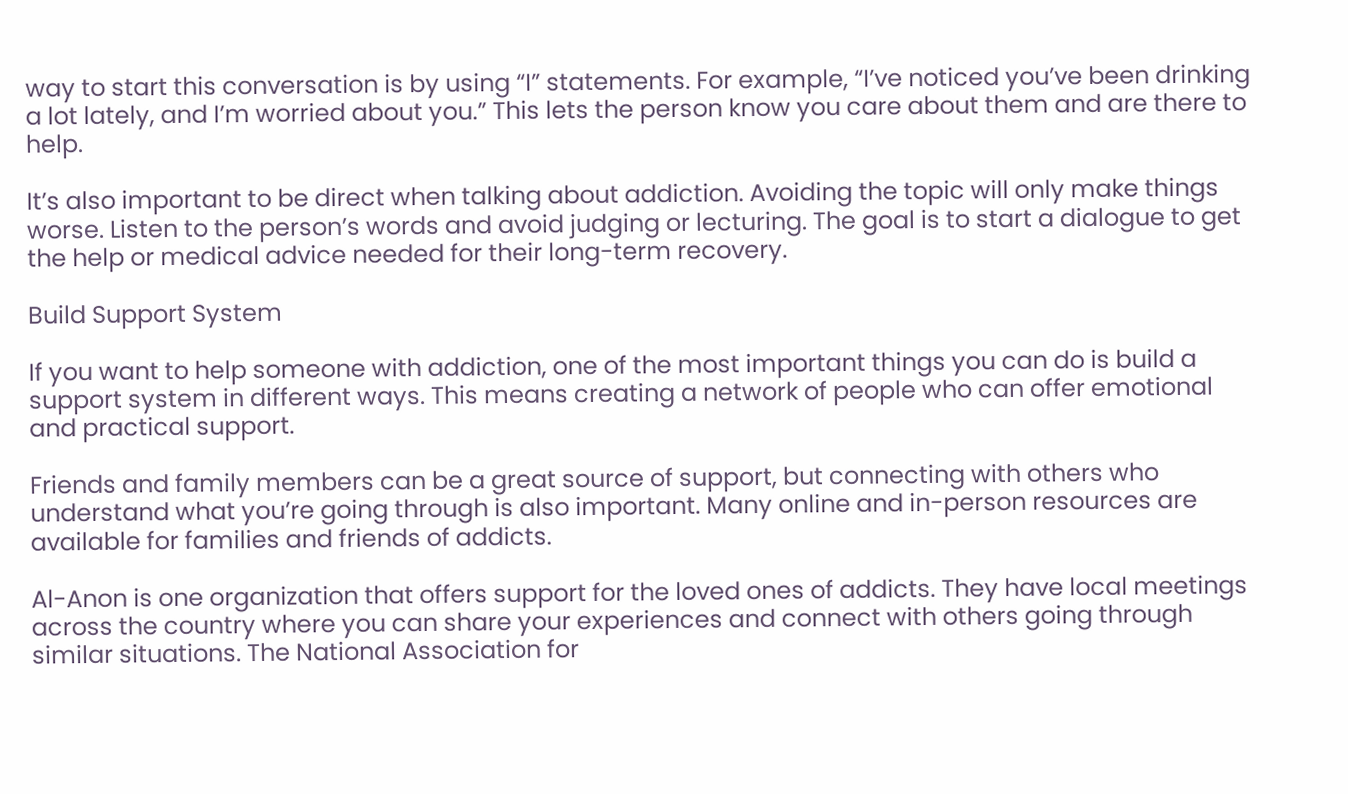way to start this conversation is by using “I” statements. For example, “I’ve noticed you’ve been drinking a lot lately, and I’m worried about you.” This lets the person know you care about them and are there to help.

It’s also important to be direct when talking about addiction. Avoiding the topic will only make things worse. Listen to the person’s words and avoid judging or lecturing. The goal is to start a dialogue to get the help or medical advice needed for their long-term recovery.

Build Support System

If you want to help someone with addiction, one of the most important things you can do is build a support system in different ways. This means creating a network of people who can offer emotional and practical support.

Friends and family members can be a great source of support, but connecting with others who understand what you’re going through is also important. Many online and in-person resources are available for families and friends of addicts.

Al-Anon is one organization that offers support for the loved ones of addicts. They have local meetings across the country where you can share your experiences and connect with others going through similar situations. The National Association for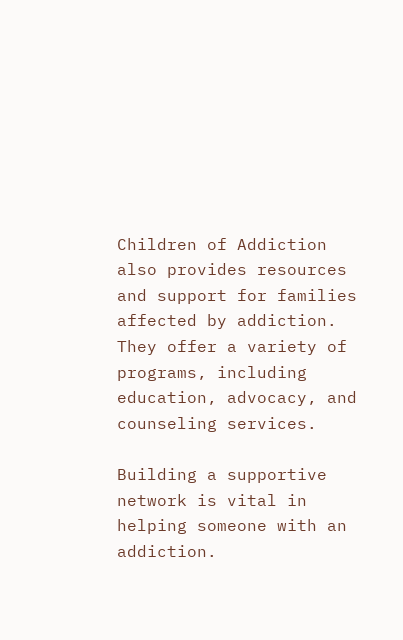Children of Addiction also provides resources and support for families affected by addiction. They offer a variety of programs, including education, advocacy, and counseling services.

Building a supportive network is vital in helping someone with an addiction.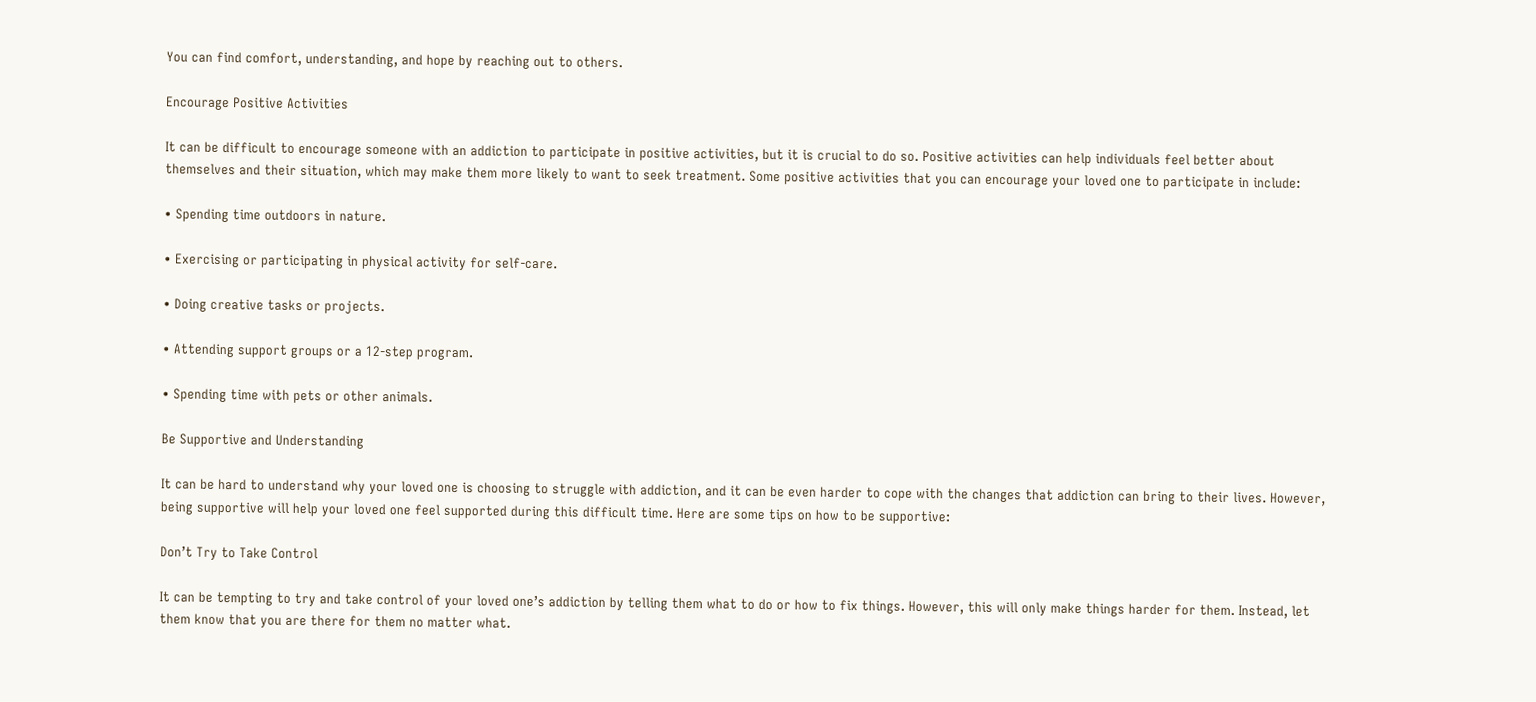You can find comfort, understanding, and hope by reaching out to others.

Encourage Positive Activities

It can be difficult to encourage someone with an addiction to participate in positive activities, but it is crucial to do so. Positive activities can help individuals feel better about themselves and their situation, which may make them more likely to want to seek treatment. Some positive activities that you can encourage your loved one to participate in include:

• Spending time outdoors in nature.

• Exercising or participating in physical activity for self-care.

• Doing creative tasks or projects.

• Attending support groups or a 12-step program.

• Spending time with pets or other animals.

Be Supportive and Understanding

It can be hard to understand why your loved one is choosing to struggle with addiction, and it can be even harder to cope with the changes that addiction can bring to their lives. However, being supportive will help your loved one feel supported during this difficult time. Here are some tips on how to be supportive:

Don’t Try to Take Control

It can be tempting to try and take control of your loved one’s addiction by telling them what to do or how to fix things. However, this will only make things harder for them. Instead, let them know that you are there for them no matter what.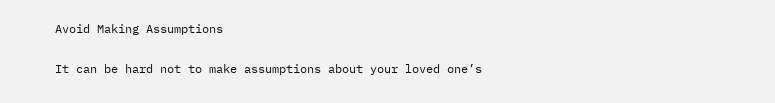Avoid Making Assumptions

It can be hard not to make assumptions about your loved one’s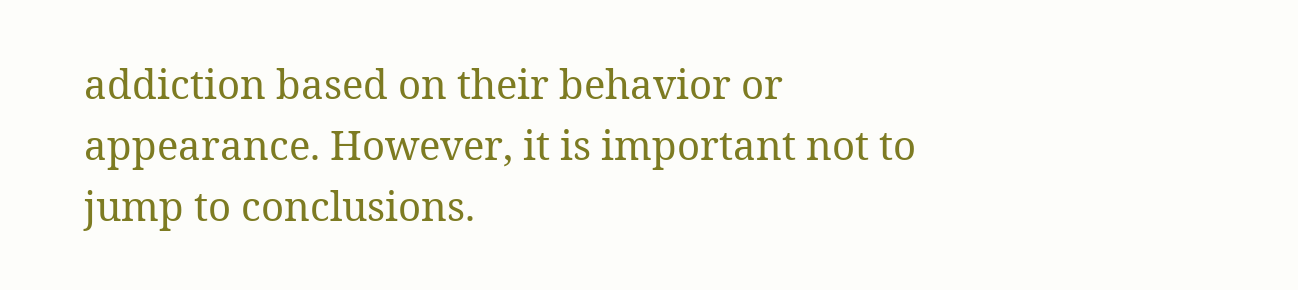addiction based on their behavior or appearance. However, it is important not to jump to conclusions.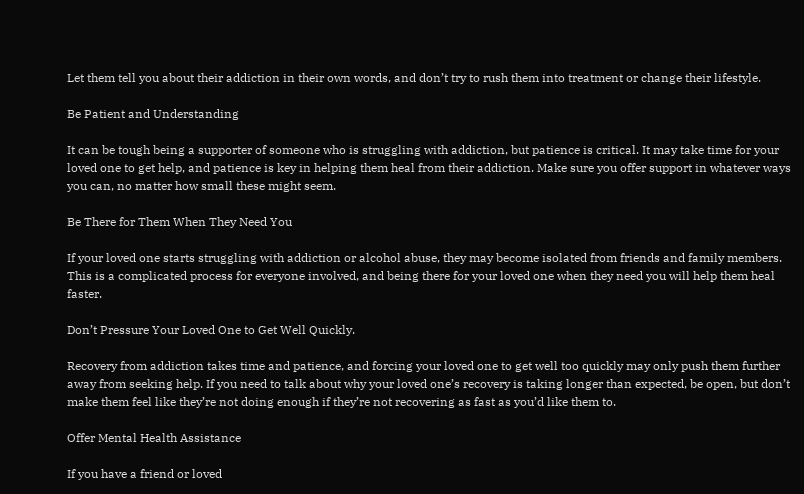Let them tell you about their addiction in their own words, and don’t try to rush them into treatment or change their lifestyle.

Be Patient and Understanding

It can be tough being a supporter of someone who is struggling with addiction, but patience is critical. It may take time for your loved one to get help, and patience is key in helping them heal from their addiction. Make sure you offer support in whatever ways you can, no matter how small these might seem.

Be There for Them When They Need You

If your loved one starts struggling with addiction or alcohol abuse, they may become isolated from friends and family members. This is a complicated process for everyone involved, and being there for your loved one when they need you will help them heal faster.

Don’t Pressure Your Loved One to Get Well Quickly.

Recovery from addiction takes time and patience, and forcing your loved one to get well too quickly may only push them further away from seeking help. If you need to talk about why your loved one’s recovery is taking longer than expected, be open, but don’t make them feel like they’re not doing enough if they’re not recovering as fast as you’d like them to.

Offer Mental Health Assistance

If you have a friend or loved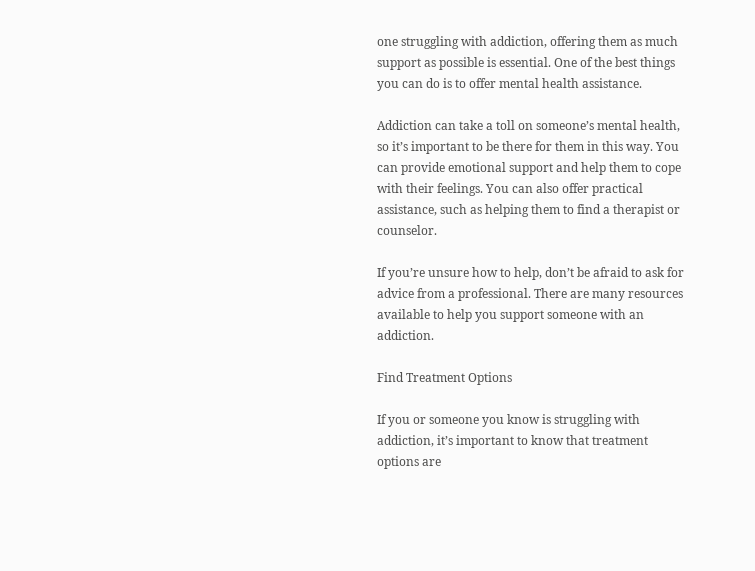one struggling with addiction, offering them as much support as possible is essential. One of the best things you can do is to offer mental health assistance.

Addiction can take a toll on someone’s mental health, so it’s important to be there for them in this way. You can provide emotional support and help them to cope with their feelings. You can also offer practical assistance, such as helping them to find a therapist or counselor.

If you’re unsure how to help, don’t be afraid to ask for advice from a professional. There are many resources available to help you support someone with an addiction.

Find Treatment Options

If you or someone you know is struggling with addiction, it’s important to know that treatment options are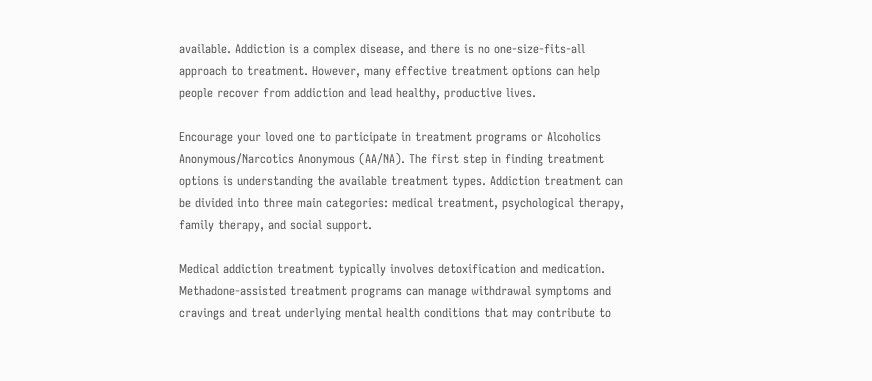available. Addiction is a complex disease, and there is no one-size-fits-all approach to treatment. However, many effective treatment options can help people recover from addiction and lead healthy, productive lives.

Encourage your loved one to participate in treatment programs or Alcoholics Anonymous/Narcotics Anonymous (AA/NA). The first step in finding treatment options is understanding the available treatment types. Addiction treatment can be divided into three main categories: medical treatment, psychological therapy, family therapy, and social support.

Medical addiction treatment typically involves detoxification and medication. Methadone-assisted treatment programs can manage withdrawal symptoms and cravings and treat underlying mental health conditions that may contribute to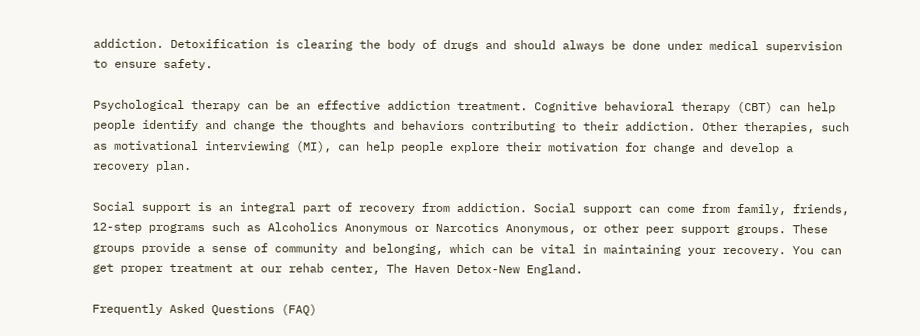addiction. Detoxification is clearing the body of drugs and should always be done under medical supervision to ensure safety.

Psychological therapy can be an effective addiction treatment. Cognitive behavioral therapy (CBT) can help people identify and change the thoughts and behaviors contributing to their addiction. Other therapies, such as motivational interviewing (MI), can help people explore their motivation for change and develop a recovery plan.

Social support is an integral part of recovery from addiction. Social support can come from family, friends, 12-step programs such as Alcoholics Anonymous or Narcotics Anonymous, or other peer support groups. These groups provide a sense of community and belonging, which can be vital in maintaining your recovery. You can get proper treatment at our rehab center, The Haven Detox-New England.

Frequently Asked Questions (FAQ)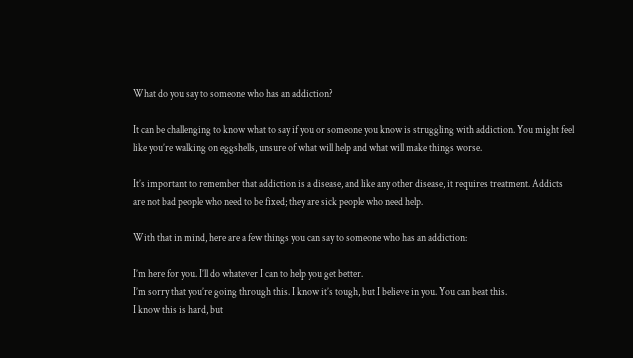What do you say to someone who has an addiction?

It can be challenging to know what to say if you or someone you know is struggling with addiction. You might feel like you’re walking on eggshells, unsure of what will help and what will make things worse.

It’s important to remember that addiction is a disease, and like any other disease, it requires treatment. Addicts are not bad people who need to be fixed; they are sick people who need help.

With that in mind, here are a few things you can say to someone who has an addiction:

I’m here for you. I’ll do whatever I can to help you get better.
I’m sorry that you’re going through this. I know it’s tough, but I believe in you. You can beat this.
I know this is hard, but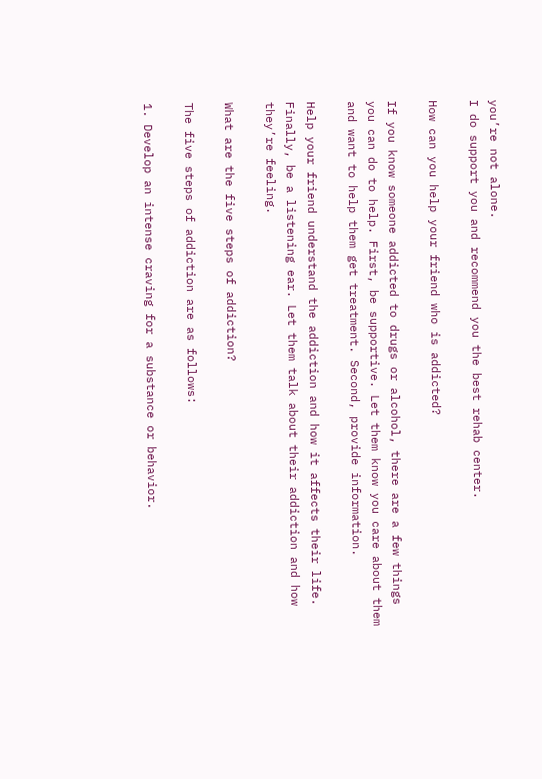you’re not alone.
I do support you and recommend you the best rehab center.

How can you help your friend who is addicted?

If you know someone addicted to drugs or alcohol, there are a few things you can do to help. First, be supportive. Let them know you care about them and want to help them get treatment. Second, provide information.

Help your friend understand the addiction and how it affects their life. Finally, be a listening ear. Let them talk about their addiction and how they’re feeling.

What are the five steps of addiction?

The five steps of addiction are as follows:

1. Develop an intense craving for a substance or behavior.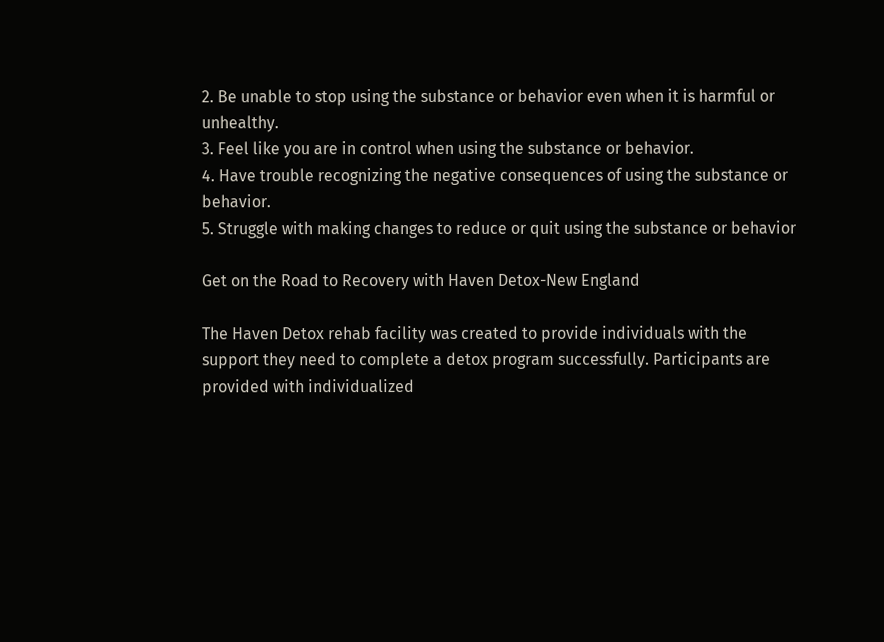2. Be unable to stop using the substance or behavior even when it is harmful or unhealthy.
3. Feel like you are in control when using the substance or behavior.
4. Have trouble recognizing the negative consequences of using the substance or behavior.
5. Struggle with making changes to reduce or quit using the substance or behavior

Get on the Road to Recovery with Haven Detox-New England

The Haven Detox rehab facility was created to provide individuals with the support they need to complete a detox program successfully. Participants are provided with individualized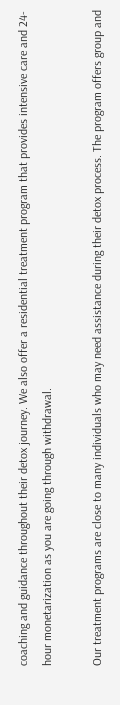coaching and guidance throughout their detox journey. We also offer a residential treatment program that provides intensive care and 24- hour monetarization as you are going through withdrawal.

Our treatment programs are close to many individuals who may need assistance during their detox process. The program offers group and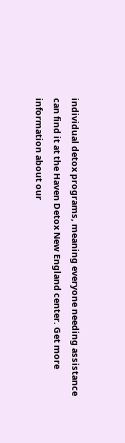individual detox programs, meaning everyone needing assistance can find it at the Haven Detox New England center. Get more information about our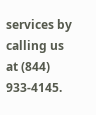services by calling us at (844) 933-4145.